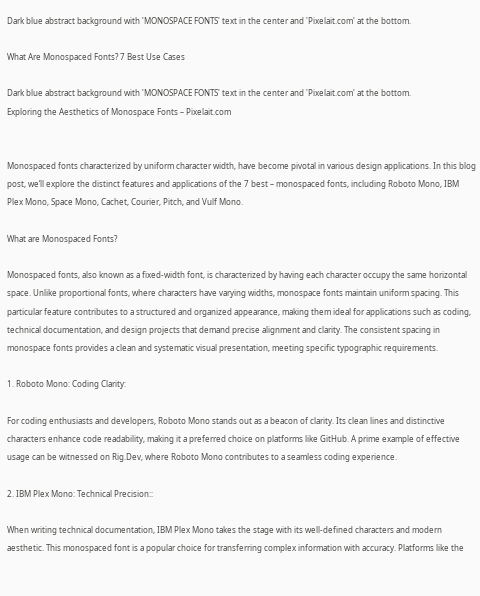Dark blue abstract background with 'MONOSPACE FONTS' text in the center and 'Pixelait.com' at the bottom.

What Are Monospaced Fonts? 7 Best Use Cases

Dark blue abstract background with 'MONOSPACE FONTS' text in the center and 'Pixelait.com' at the bottom.
Exploring the Aesthetics of Monospace Fonts – Pixelait.com


Monospaced fonts characterized by uniform character width, have become pivotal in various design applications. In this blog post, we’ll explore the distinct features and applications of the 7 best – monospaced fonts, including Roboto Mono, IBM Plex Mono, Space Mono, Cachet, Courier, Pitch, and Vulf Mono.

What are Monospaced Fonts?

Monospaced fonts, also known as a fixed-width font, is characterized by having each character occupy the same horizontal space. Unlike proportional fonts, where characters have varying widths, monospace fonts maintain uniform spacing. This particular feature contributes to a structured and organized appearance, making them ideal for applications such as coding, technical documentation, and design projects that demand precise alignment and clarity. The consistent spacing in monospace fonts provides a clean and systematic visual presentation, meeting specific typographic requirements.

1. Roboto Mono: Coding Clarity:

For coding enthusiasts and developers, Roboto Mono stands out as a beacon of clarity. Its clean lines and distinctive characters enhance code readability, making it a preferred choice on platforms like GitHub. A prime example of effective usage can be witnessed on Rig.Dev, where Roboto Mono contributes to a seamless coding experience.

2. IBM Plex Mono: Technical Precision::

When writing technical documentation, IBM Plex Mono takes the stage with its well-defined characters and modern aesthetic. This monospaced font is a popular choice for transferring complex information with accuracy. Platforms like the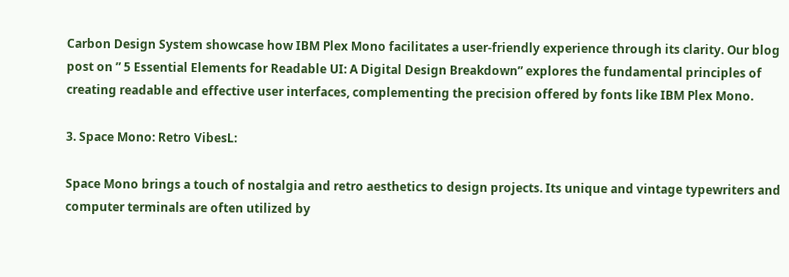Carbon Design System showcase how IBM Plex Mono facilitates a user-friendly experience through its clarity. Our blog post on ” 5 Essential Elements for Readable UI: A Digital Design Breakdown” explores the fundamental principles of creating readable and effective user interfaces, complementing the precision offered by fonts like IBM Plex Mono.

3. Space Mono: Retro VibesL:

Space Mono brings a touch of nostalgia and retro aesthetics to design projects. Its unique and vintage typewriters and computer terminals are often utilized by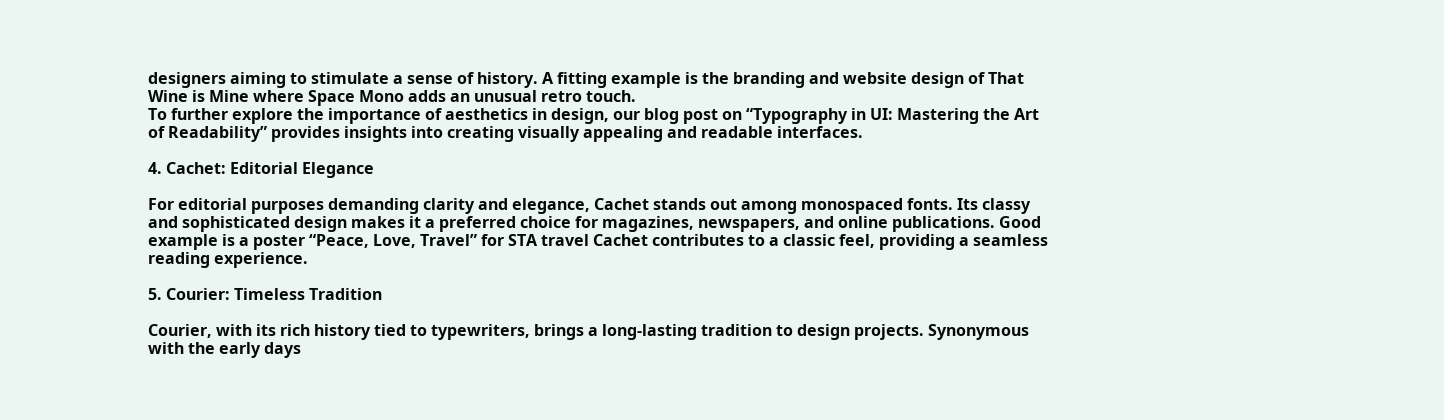designers aiming to stimulate a sense of history. A fitting example is the branding and website design of That Wine is Mine where Space Mono adds an unusual retro touch.
To further explore the importance of aesthetics in design, our blog post on “Typography in UI: Mastering the Art of Readability” provides insights into creating visually appealing and readable interfaces.

4. Cachet: Editorial Elegance

For editorial purposes demanding clarity and elegance, Cachet stands out among monospaced fonts. Its classy and sophisticated design makes it a preferred choice for magazines, newspapers, and online publications. Good example is a poster “Peace, Love, Travel” for STA travel Cachet contributes to a classic feel, providing a seamless reading experience.

5. Courier: Timeless Tradition

Courier, with its rich history tied to typewriters, brings a long-lasting tradition to design projects. Synonymous with the early days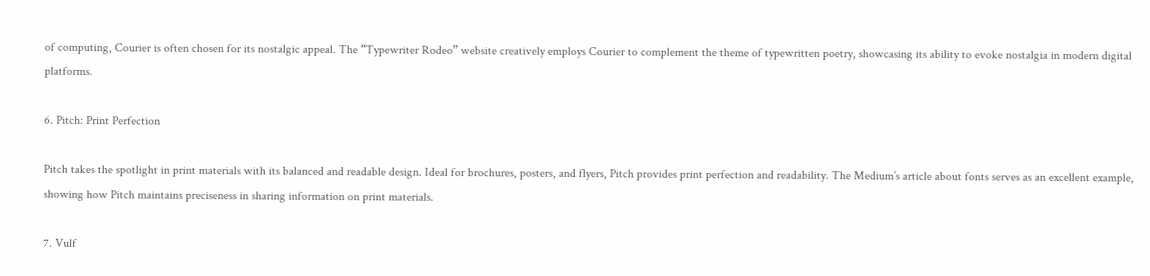of computing, Courier is often chosen for its nostalgic appeal. The “Typewriter Rodeo” website creatively employs Courier to complement the theme of typewritten poetry, showcasing its ability to evoke nostalgia in modern digital platforms.

6. Pitch: Print Perfection

Pitch takes the spotlight in print materials with its balanced and readable design. Ideal for brochures, posters, and flyers, Pitch provides print perfection and readability. The Medium’s article about fonts serves as an excellent example, showing how Pitch maintains preciseness in sharing information on print materials.

7. Vulf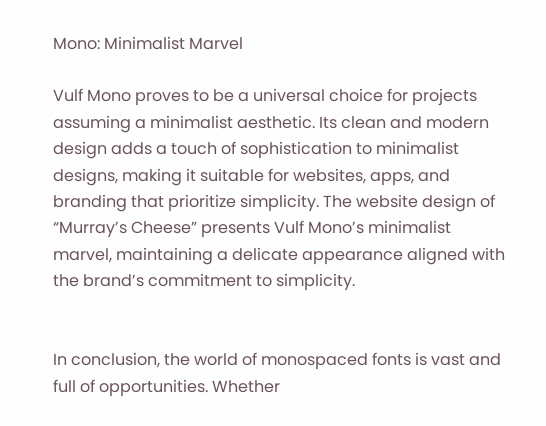Mono: Minimalist Marvel

Vulf Mono proves to be a universal choice for projects assuming a minimalist aesthetic. Its clean and modern design adds a touch of sophistication to minimalist designs, making it suitable for websites, apps, and branding that prioritize simplicity. The website design of “Murray’s Cheese” presents Vulf Mono’s minimalist marvel, maintaining a delicate appearance aligned with the brand’s commitment to simplicity.


In conclusion, the world of monospaced fonts is vast and full of opportunities. Whether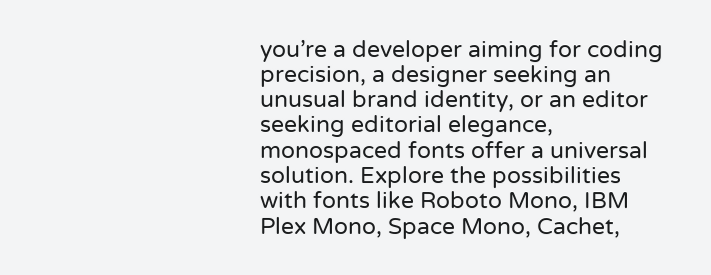you’re a developer aiming for coding precision, a designer seeking an unusual brand identity, or an editor seeking editorial elegance, monospaced fonts offer a universal solution. Explore the possibilities with fonts like Roboto Mono, IBM Plex Mono, Space Mono, Cachet,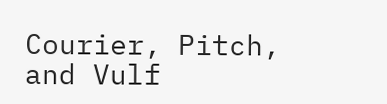Courier, Pitch, and Vulf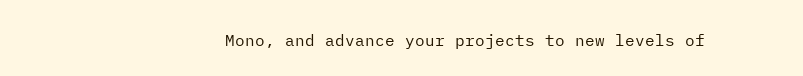Mono, and advance your projects to new levels of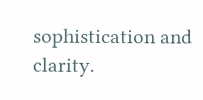sophistication and clarity.